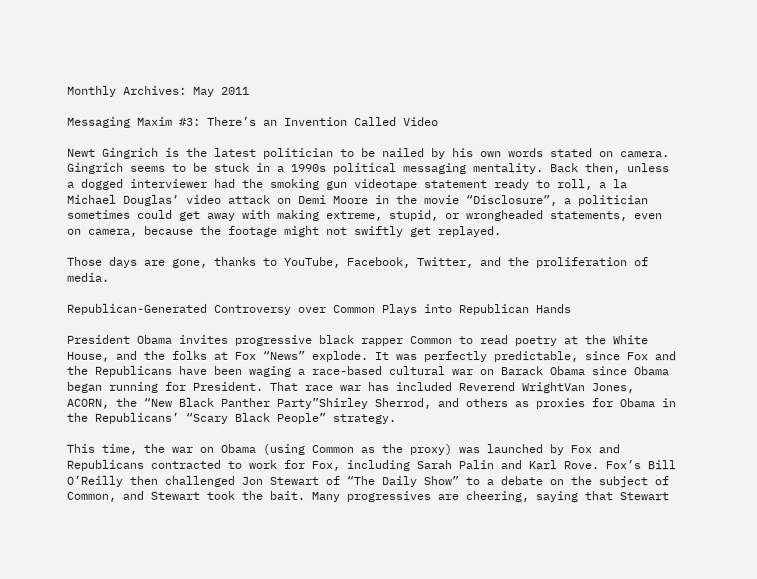Monthly Archives: May 2011

Messaging Maxim #3: There’s an Invention Called Video

Newt Gingrich is the latest politician to be nailed by his own words stated on camera. Gingrich seems to be stuck in a 1990s political messaging mentality. Back then, unless a dogged interviewer had the smoking gun videotape statement ready to roll, a la Michael Douglas‘ video attack on Demi Moore in the movie “Disclosure”, a politician sometimes could get away with making extreme, stupid, or wrongheaded statements, even on camera, because the footage might not swiftly get replayed.

Those days are gone, thanks to YouTube, Facebook, Twitter, and the proliferation of media.

Republican-Generated Controversy over Common Plays into Republican Hands

President Obama invites progressive black rapper Common to read poetry at the White House, and the folks at Fox “News” explode. It was perfectly predictable, since Fox and the Republicans have been waging a race-based cultural war on Barack Obama since Obama began running for President. That race war has included Reverend WrightVan Jones, ACORN, the “New Black Panther Party”Shirley Sherrod, and others as proxies for Obama in the Republicans’ “Scary Black People” strategy.

This time, the war on Obama (using Common as the proxy) was launched by Fox and Republicans contracted to work for Fox, including Sarah Palin and Karl Rove. Fox’s Bill O’Reilly then challenged Jon Stewart of “The Daily Show” to a debate on the subject of Common, and Stewart took the bait. Many progressives are cheering, saying that Stewart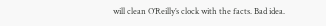will clean O’Reilly’s clock with the facts. Bad idea.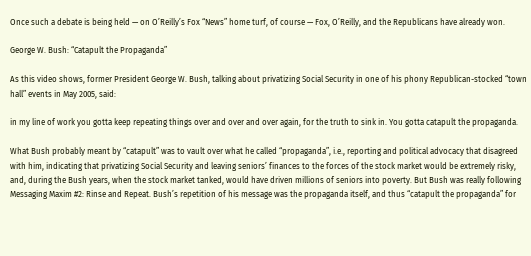Once such a debate is being held — on O’Reilly’s Fox “News” home turf, of course — Fox, O’Reilly, and the Republicans have already won.

George W. Bush: “Catapult the Propaganda”

As this video shows, former President George W. Bush, talking about privatizing Social Security in one of his phony Republican-stocked “town hall” events in May 2005, said:

in my line of work you gotta keep repeating things over and over and over again, for the truth to sink in. You gotta catapult the propaganda.

What Bush probably meant by “catapult” was to vault over what he called “propaganda”, i.e., reporting and political advocacy that disagreed with him, indicating that privatizing Social Security and leaving seniors’ finances to the forces of the stock market would be extremely risky, and, during the Bush years, when the stock market tanked, would have driven millions of seniors into poverty. But Bush was really following Messaging Maxim #2: Rinse and Repeat. Bush’s repetition of his message was the propaganda itself, and thus “catapult the propaganda” for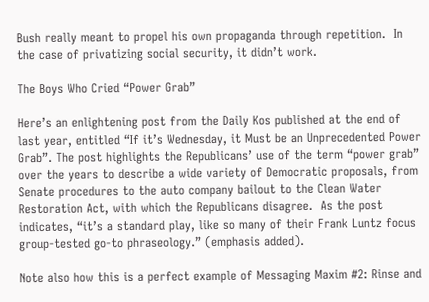Bush really meant to propel his own propaganda through repetition.  In the case of privatizing social security, it didn’t work.

The Boys Who Cried “Power Grab”

Here’s an enlightening post from the Daily Kos published at the end of last year, entitled “If it’s Wednesday, it Must be an Unprecedented Power Grab”. The post highlights the Republicans’ use of the term “power grab” over the years to describe a wide variety of Democratic proposals, from Senate procedures to the auto company bailout to the Clean Water Restoration Act, with which the Republicans disagree.  As the post indicates, “it’s a standard play, like so many of their Frank Luntz focus group-tested go-to phraseology.” (emphasis added).

Note also how this is a perfect example of Messaging Maxim #2: Rinse and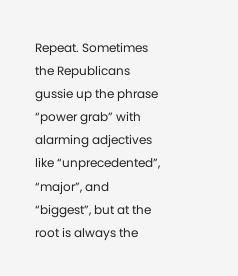Repeat. Sometimes the Republicans gussie up the phrase “power grab” with alarming adjectives like “unprecedented”, “major”, and “biggest”, but at the root is always the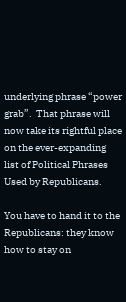underlying phrase “power grab”.  That phrase will now take its rightful place on the ever-expanding list of Political Phrases Used by Republicans.

You have to hand it to the Republicans: they know how to stay on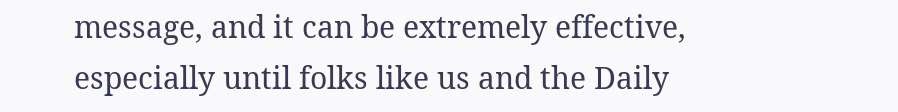message, and it can be extremely effective, especially until folks like us and the Daily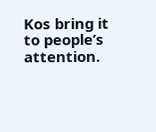Kos bring it to people’s attention.